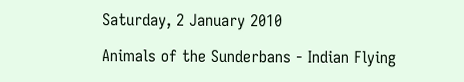Saturday, 2 January 2010

Animals of the Sunderbans - Indian Flying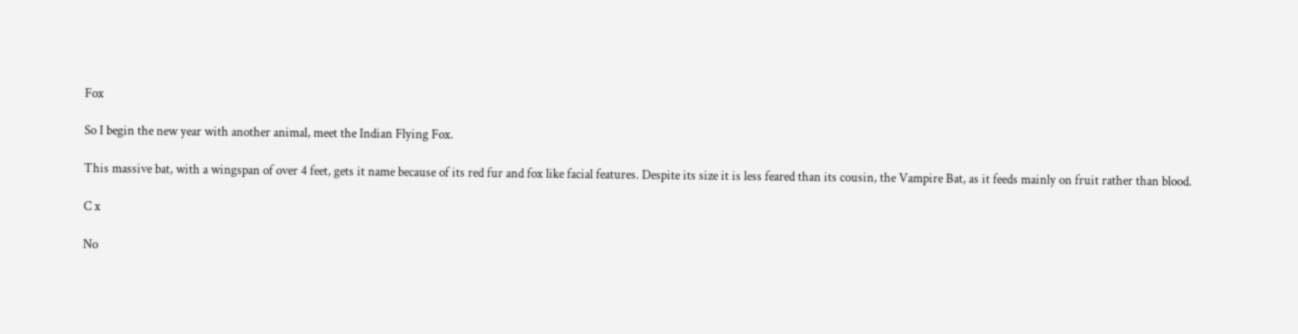Fox

So I begin the new year with another animal, meet the Indian Flying Fox.

This massive bat, with a wingspan of over 4 feet, gets it name because of its red fur and fox like facial features. Despite its size it is less feared than its cousin, the Vampire Bat, as it feeds mainly on fruit rather than blood.

C x

No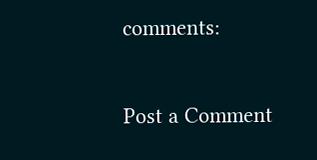comments:

Post a Comment